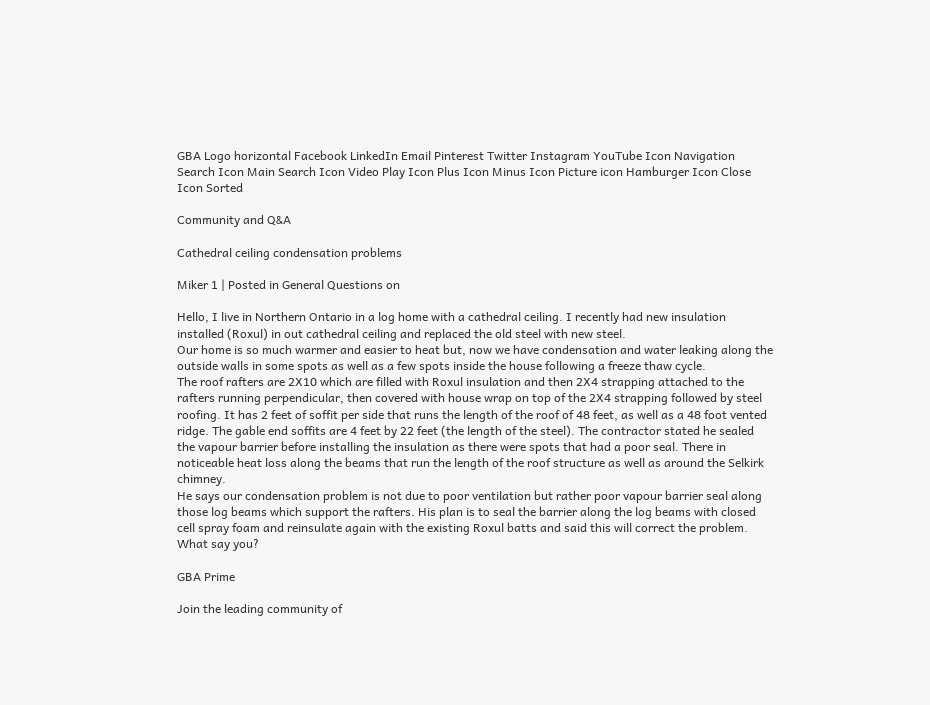GBA Logo horizontal Facebook LinkedIn Email Pinterest Twitter Instagram YouTube Icon Navigation Search Icon Main Search Icon Video Play Icon Plus Icon Minus Icon Picture icon Hamburger Icon Close Icon Sorted

Community and Q&A

Cathedral ceiling condensation problems

Miker 1 | Posted in General Questions on

Hello, I live in Northern Ontario in a log home with a cathedral ceiling. I recently had new insulation installed (Roxul) in out cathedral ceiling and replaced the old steel with new steel.
Our home is so much warmer and easier to heat but, now we have condensation and water leaking along the outside walls in some spots as well as a few spots inside the house following a freeze thaw cycle.
The roof rafters are 2X10 which are filled with Roxul insulation and then 2X4 strapping attached to the rafters running perpendicular, then covered with house wrap on top of the 2X4 strapping followed by steel roofing. It has 2 feet of soffit per side that runs the length of the roof of 48 feet, as well as a 48 foot vented ridge. The gable end soffits are 4 feet by 22 feet (the length of the steel). The contractor stated he sealed the vapour barrier before installing the insulation as there were spots that had a poor seal. There in noticeable heat loss along the beams that run the length of the roof structure as well as around the Selkirk chimney.
He says our condensation problem is not due to poor ventilation but rather poor vapour barrier seal along those log beams which support the rafters. His plan is to seal the barrier along the log beams with closed cell spray foam and reinsulate again with the existing Roxul batts and said this will correct the problem.
What say you?

GBA Prime

Join the leading community of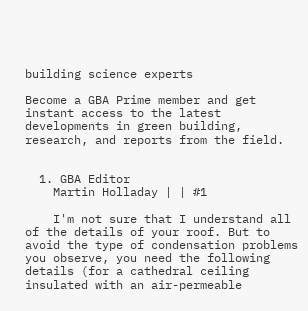building science experts

Become a GBA Prime member and get instant access to the latest developments in green building, research, and reports from the field.


  1. GBA Editor
    Martin Holladay | | #1

    I'm not sure that I understand all of the details of your roof. But to avoid the type of condensation problems you observe, you need the following details (for a cathedral ceiling insulated with an air-permeable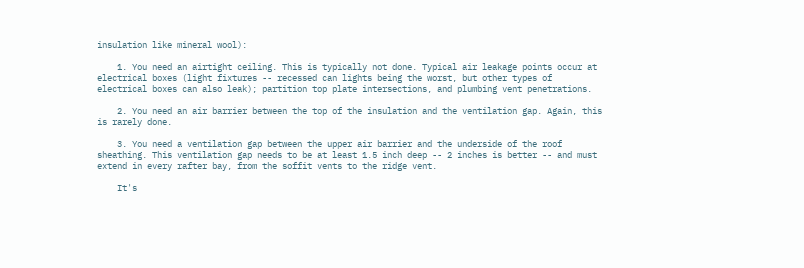insulation like mineral wool):

    1. You need an airtight ceiling. This is typically not done. Typical air leakage points occur at electrical boxes (light fixtures -- recessed can lights being the worst, but other types of electrical boxes can also leak); partition top plate intersections, and plumbing vent penetrations.

    2. You need an air barrier between the top of the insulation and the ventilation gap. Again, this is rarely done.

    3. You need a ventilation gap between the upper air barrier and the underside of the roof sheathing. This ventilation gap needs to be at least 1.5 inch deep -- 2 inches is better -- and must extend in every rafter bay, from the soffit vents to the ridge vent.

    It's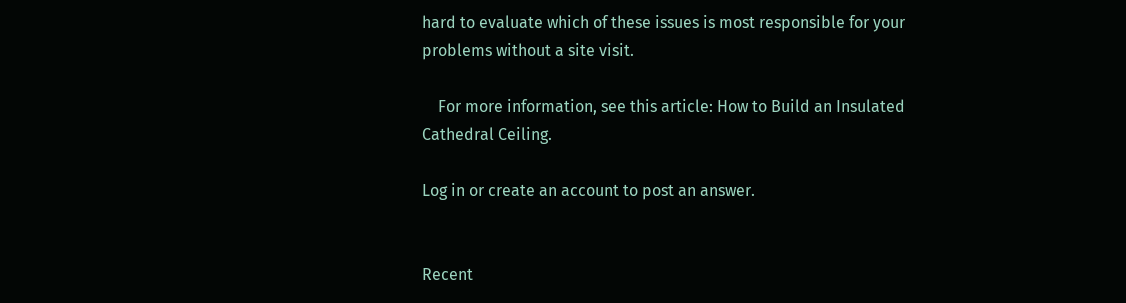hard to evaluate which of these issues is most responsible for your problems without a site visit.

    For more information, see this article: How to Build an Insulated Cathedral Ceiling.

Log in or create an account to post an answer.


Recent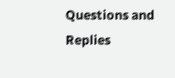Questions and Replies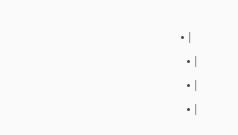• |
  • |
  • |
  • |